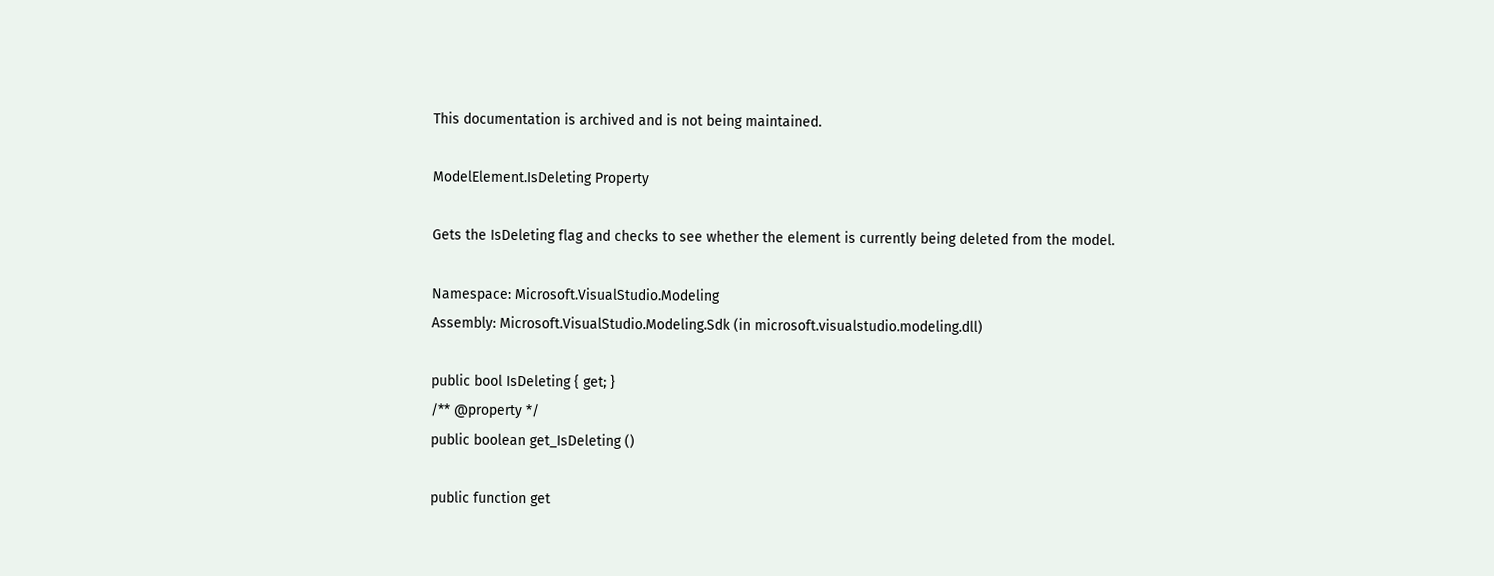This documentation is archived and is not being maintained.

ModelElement.IsDeleting Property

Gets the IsDeleting flag and checks to see whether the element is currently being deleted from the model.

Namespace: Microsoft.VisualStudio.Modeling
Assembly: Microsoft.VisualStudio.Modeling.Sdk (in microsoft.visualstudio.modeling.dll)

public bool IsDeleting { get; }
/** @property */
public boolean get_IsDeleting ()

public function get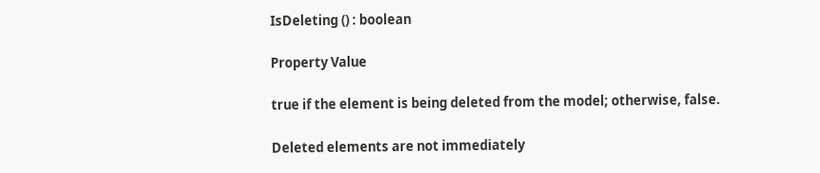IsDeleting () : boolean

Property Value

true if the element is being deleted from the model; otherwise, false.

Deleted elements are not immediately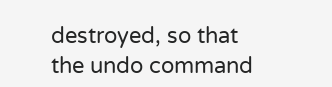destroyed, so that the undo command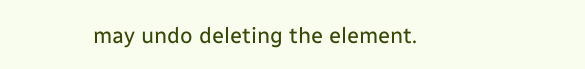may undo deleting the element.